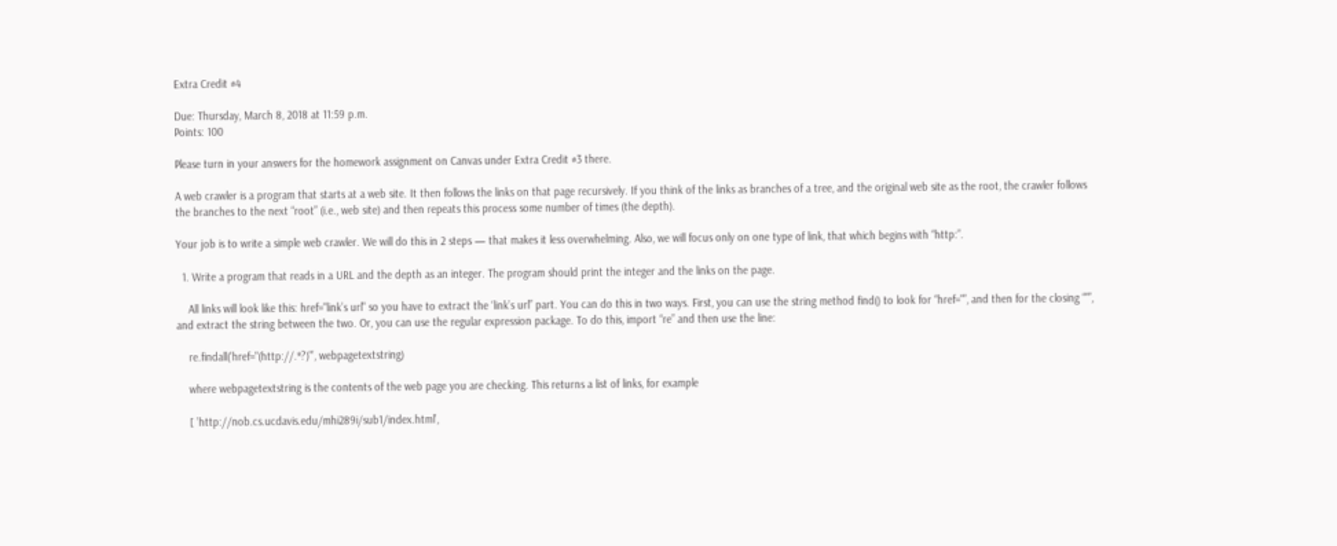Extra Credit #4

Due: Thursday, March 8, 2018 at 11:59 p.m.
Points: 100

Please turn in your answers for the homework assignment on Canvas under Extra Credit #3 there.

A web crawler is a program that starts at a web site. It then follows the links on that page recursively. If you think of the links as branches of a tree, and the original web site as the root, the crawler follows the branches to the next “root” (i.e., web site) and then repeats this process some number of times (the depth).

Your job is to write a simple web crawler. We will do this in 2 steps — that makes it less overwhelming. Also, we will focus only on one type of link, that which begins with “http:”.

  1. Write a program that reads in a URL and the depth as an integer. The program should print the integer and the links on the page.

    All links will look like this: href="link’s url" so you have to extract the ‘link’s url” part. You can do this in two ways. First, you can use the string method find() to look for “href="”, and then for the closing “"”, and extract the string between the two. Or, you can use the regular expression package. To do this, import “re” and then use the line:

    re.findall(’href="(http://.*?)"’, webpagetextstring)

    where webpagetextstring is the contents of the web page you are checking. This returns a list of links, for example

    [ ’http://nob.cs.ucdavis.edu/mhi289i/sub1/index.html’,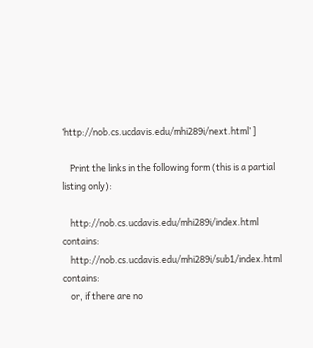’http://nob.cs.ucdavis.edu/mhi289i/next.html’ ]

    Print the links in the following form (this is a partial listing only):

    http://nob.cs.ucdavis.edu/mhi289i/index.html contains:
    http://nob.cs.ucdavis.edu/mhi289i/sub1/index.html contains:
    or, if there are no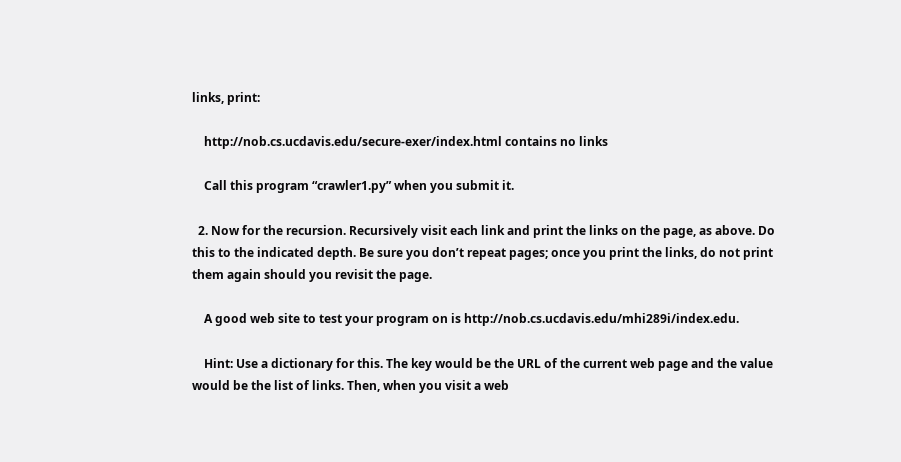links, print:

    http://nob.cs.ucdavis.edu/secure-exer/index.html contains no links

    Call this program “crawler1.py” when you submit it.

  2. Now for the recursion. Recursively visit each link and print the links on the page, as above. Do this to the indicated depth. Be sure you don’t repeat pages; once you print the links, do not print them again should you revisit the page.

    A good web site to test your program on is http://nob.cs.ucdavis.edu/mhi289i/index.edu.

    Hint: Use a dictionary for this. The key would be the URL of the current web page and the value would be the list of links. Then, when you visit a web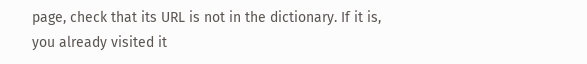page, check that its URL is not in the dictionary. If it is, you already visited it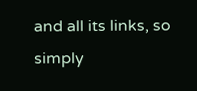and all its links, so simply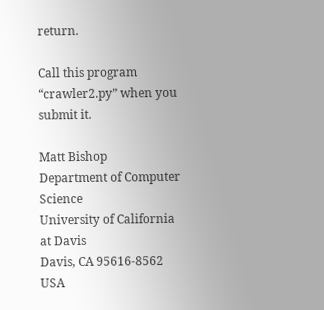return.

Call this program “crawler2.py” when you submit it.

Matt Bishop
Department of Computer Science
University of California at Davis
Davis, CA 95616-8562 USA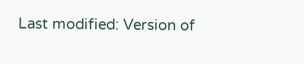Last modified: Version of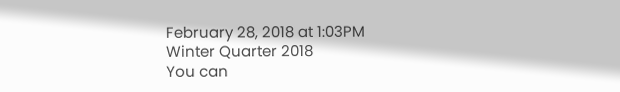February 28, 2018 at 1:03PM
Winter Quarter 2018
You can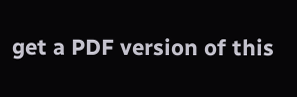get a PDF version of this